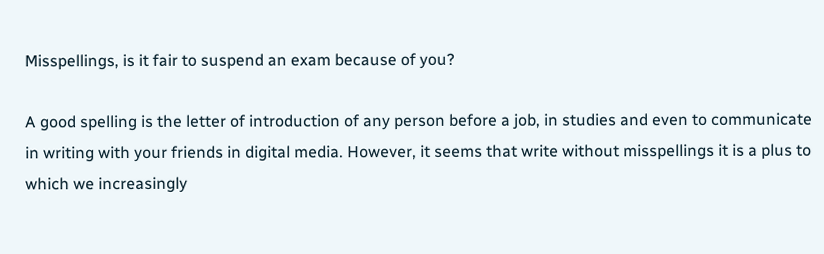Misspellings, is it fair to suspend an exam because of you?

A good spelling is the letter of introduction of any person before a job, in studies and even to communicate in writing with your friends in digital media. However, it seems that write without misspellings it is a plus to which we increasingly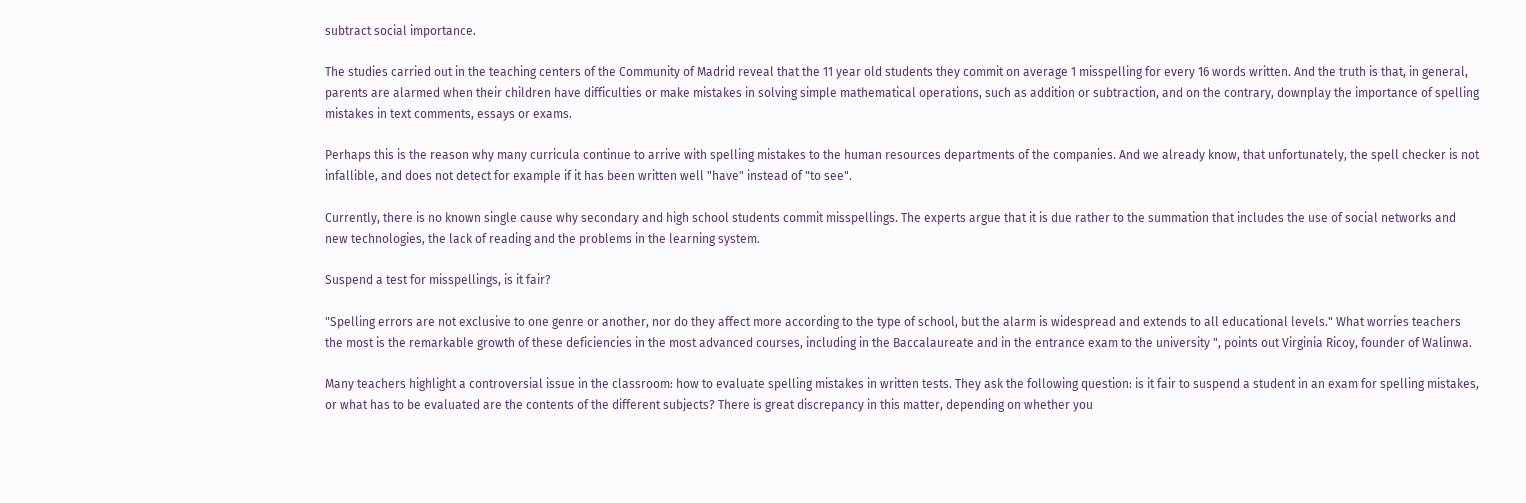subtract social importance.

The studies carried out in the teaching centers of the Community of Madrid reveal that the 11 year old students they commit on average 1 misspelling for every 16 words written. And the truth is that, in general, parents are alarmed when their children have difficulties or make mistakes in solving simple mathematical operations, such as addition or subtraction, and on the contrary, downplay the importance of spelling mistakes in text comments, essays or exams.

Perhaps this is the reason why many curricula continue to arrive with spelling mistakes to the human resources departments of the companies. And we already know, that unfortunately, the spell checker is not infallible, and does not detect for example if it has been written well "have" instead of "to see".

Currently, there is no known single cause why secondary and high school students commit misspellings. The experts argue that it is due rather to the summation that includes the use of social networks and new technologies, the lack of reading and the problems in the learning system.

Suspend a test for misspellings, is it fair?

"Spelling errors are not exclusive to one genre or another, nor do they affect more according to the type of school, but the alarm is widespread and extends to all educational levels." What worries teachers the most is the remarkable growth of these deficiencies in the most advanced courses, including in the Baccalaureate and in the entrance exam to the university ", points out Virginia Ricoy, founder of Walinwa.

Many teachers highlight a controversial issue in the classroom: how to evaluate spelling mistakes in written tests. They ask the following question: is it fair to suspend a student in an exam for spelling mistakes, or what has to be evaluated are the contents of the different subjects? There is great discrepancy in this matter, depending on whether you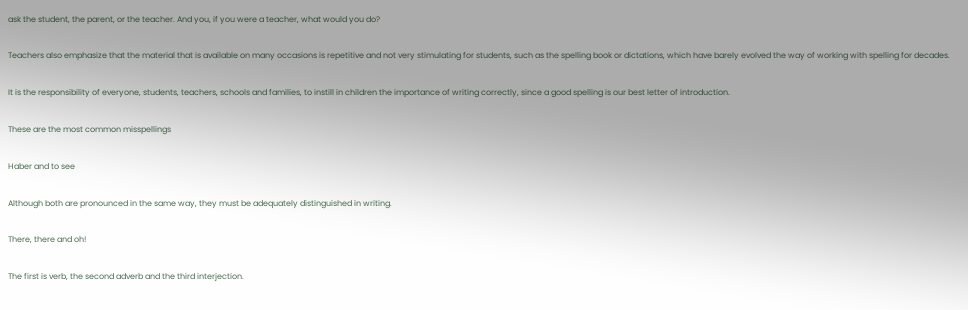ask the student, the parent, or the teacher. And you, if you were a teacher, what would you do?

Teachers also emphasize that the material that is available on many occasions is repetitive and not very stimulating for students, such as the spelling book or dictations, which have barely evolved the way of working with spelling for decades.

It is the responsibility of everyone, students, teachers, schools and families, to instill in children the importance of writing correctly, since a good spelling is our best letter of introduction.

These are the most common misspellings

Haber and to see

Although both are pronounced in the same way, they must be adequately distinguished in writing.

There, there and oh!

The first is verb, the second adverb and the third interjection.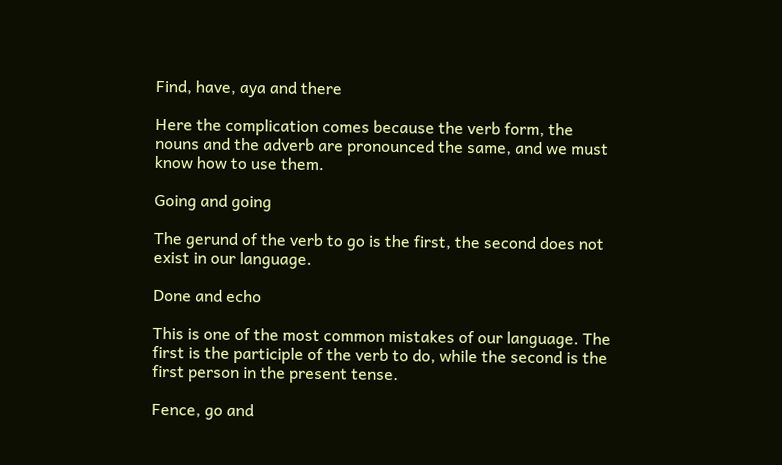Find, have, aya and there

Here the complication comes because the verb form, the nouns and the adverb are pronounced the same, and we must know how to use them.

Going and going

The gerund of the verb to go is the first, the second does not exist in our language.

Done and echo

This is one of the most common mistakes of our language. The first is the participle of the verb to do, while the second is the first person in the present tense.

Fence, go and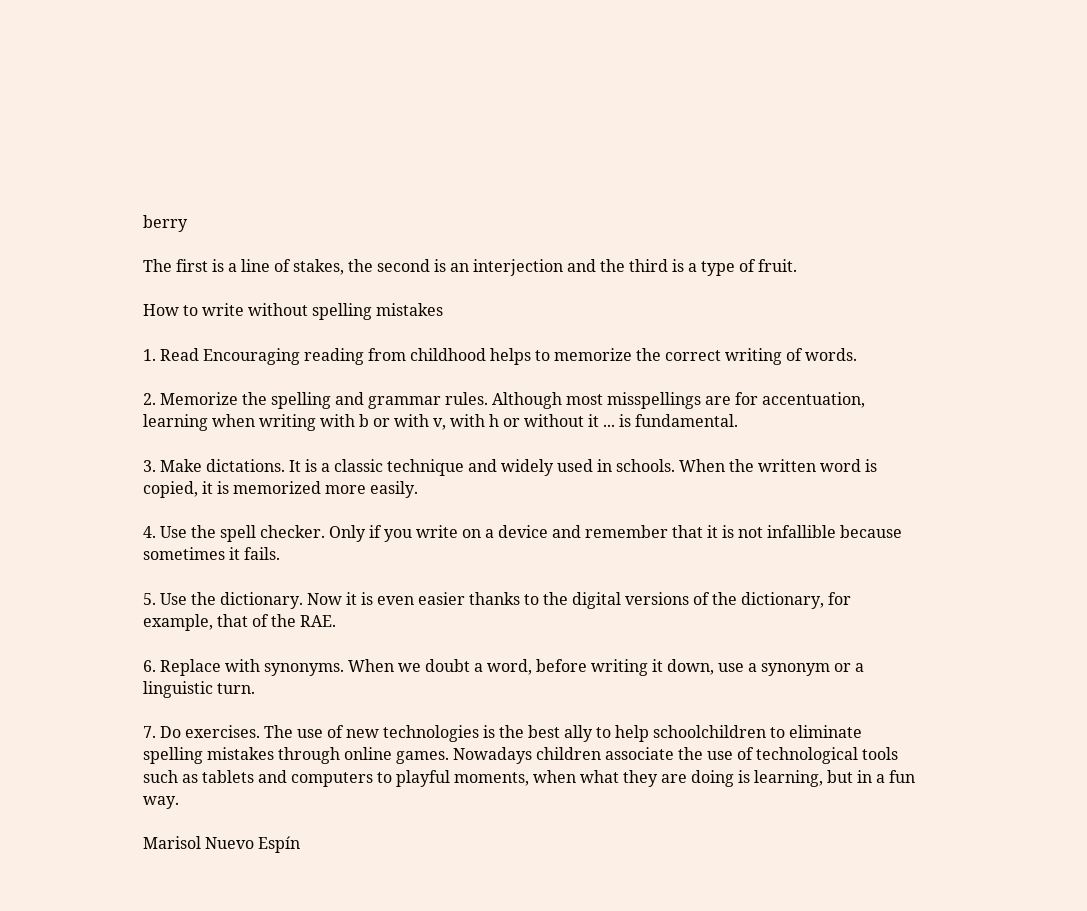berry

The first is a line of stakes, the second is an interjection and the third is a type of fruit.

How to write without spelling mistakes

1. Read Encouraging reading from childhood helps to memorize the correct writing of words.

2. Memorize the spelling and grammar rules. Although most misspellings are for accentuation, learning when writing with b or with v, with h or without it ... is fundamental.

3. Make dictations. It is a classic technique and widely used in schools. When the written word is copied, it is memorized more easily.

4. Use the spell checker. Only if you write on a device and remember that it is not infallible because sometimes it fails.

5. Use the dictionary. Now it is even easier thanks to the digital versions of the dictionary, for example, that of the RAE.

6. Replace with synonyms. When we doubt a word, before writing it down, use a synonym or a linguistic turn.

7. Do exercises. The use of new technologies is the best ally to help schoolchildren to eliminate spelling mistakes through online games. Nowadays children associate the use of technological tools such as tablets and computers to playful moments, when what they are doing is learning, but in a fun way.

Marisol Nuevo Espín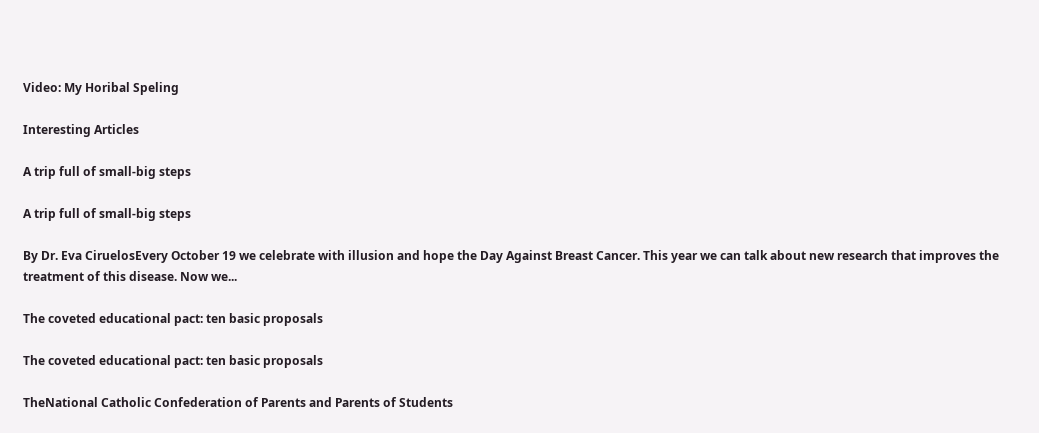Video: My Horibal Speling

Interesting Articles

A trip full of small-big steps

A trip full of small-big steps

By Dr. Eva CiruelosEvery October 19 we celebrate with illusion and hope the Day Against Breast Cancer. This year we can talk about new research that improves the treatment of this disease. Now we...

The coveted educational pact: ten basic proposals

The coveted educational pact: ten basic proposals

TheNational Catholic Confederation of Parents and Parents of Students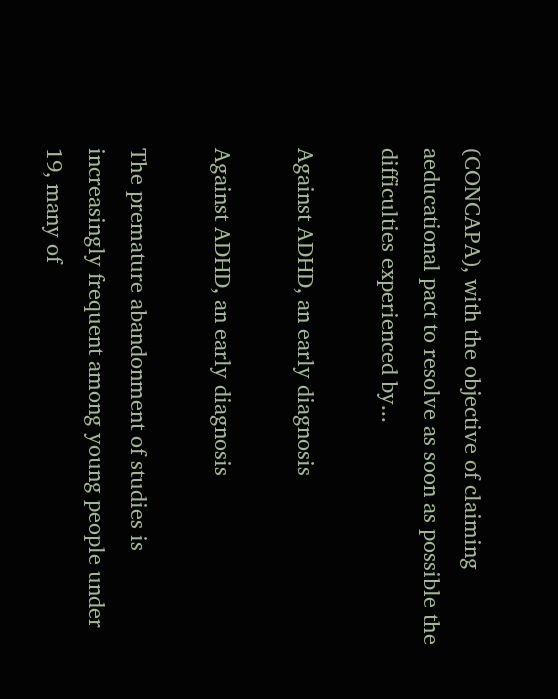(CONCAPA), with the objective of claiming aeducational pact to resolve as soon as possible the difficulties experienced by...

Against ADHD, an early diagnosis

Against ADHD, an early diagnosis

The premature abandonment of studies is increasingly frequent among young people under 19, many of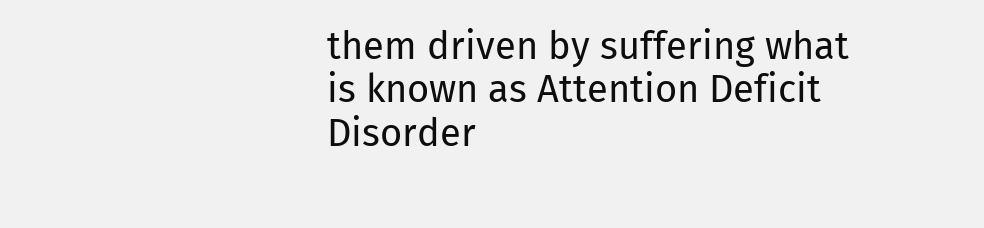them driven by suffering what is known as Attention Deficit Disorder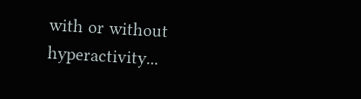with or without hyperactivity...